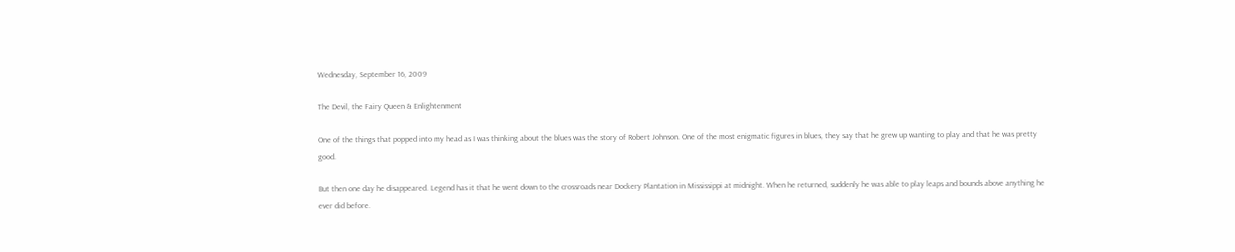Wednesday, September 16, 2009

The Devil, the Fairy Queen & Enlightenment

One of the things that popped into my head as I was thinking about the blues was the story of Robert Johnson. One of the most enigmatic figures in blues, they say that he grew up wanting to play and that he was pretty good.

But then one day he disappeared. Legend has it that he went down to the crossroads near Dockery Plantation in Mississippi at midnight. When he returned, suddenly he was able to play leaps and bounds above anything he ever did before.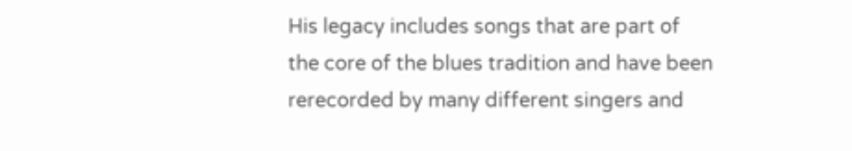His legacy includes songs that are part of the core of the blues tradition and have been rerecorded by many different singers and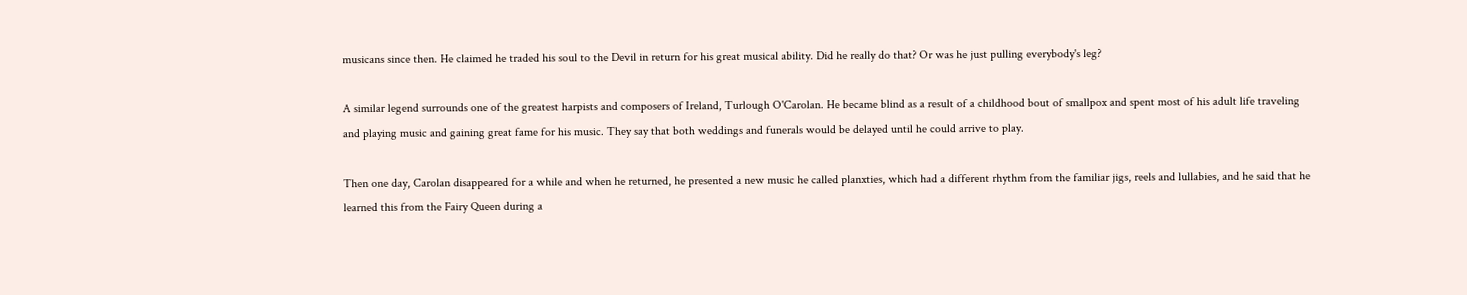musicans since then. He claimed he traded his soul to the Devil in return for his great musical ability. Did he really do that? Or was he just pulling everybody's leg?

A similar legend surrounds one of the greatest harpists and composers of Ireland, Turlough O'Carolan. He became blind as a result of a childhood bout of smallpox and spent most of his adult life traveling and playing music and gaining great fame for his music. They say that both weddings and funerals would be delayed until he could arrive to play.

Then one day, Carolan disappeared for a while and when he returned, he presented a new music he called planxties, which had a different rhythm from the familiar jigs, reels and lullabies, and he said that he learned this from the Fairy Queen during a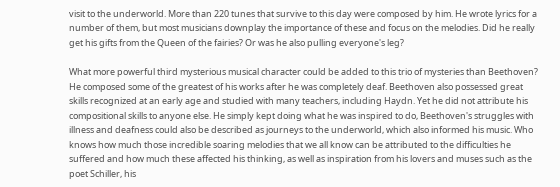visit to the underworld. More than 220 tunes that survive to this day were composed by him. He wrote lyrics for a number of them, but most musicians downplay the importance of these and focus on the melodies. Did he really get his gifts from the Queen of the fairies? Or was he also pulling everyone's leg?

What more powerful third mysterious musical character could be added to this trio of mysteries than Beethoven? He composed some of the greatest of his works after he was completely deaf. Beethoven also possessed great skills recognized at an early age and studied with many teachers, including Haydn. Yet he did not attribute his compositional skills to anyone else. He simply kept doing what he was inspired to do, Beethoven's struggles with illness and deafness could also be described as journeys to the underworld, which also informed his music. Who knows how much those incredible soaring melodies that we all know can be attributed to the difficulties he suffered and how much these affected his thinking, as well as inspiration from his lovers and muses such as the poet Schiller, his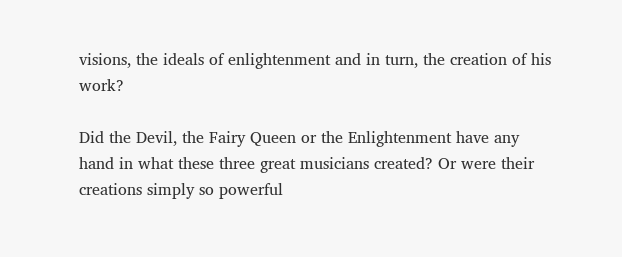visions, the ideals of enlightenment and in turn, the creation of his work?

Did the Devil, the Fairy Queen or the Enlightenment have any hand in what these three great musicians created? Or were their creations simply so powerful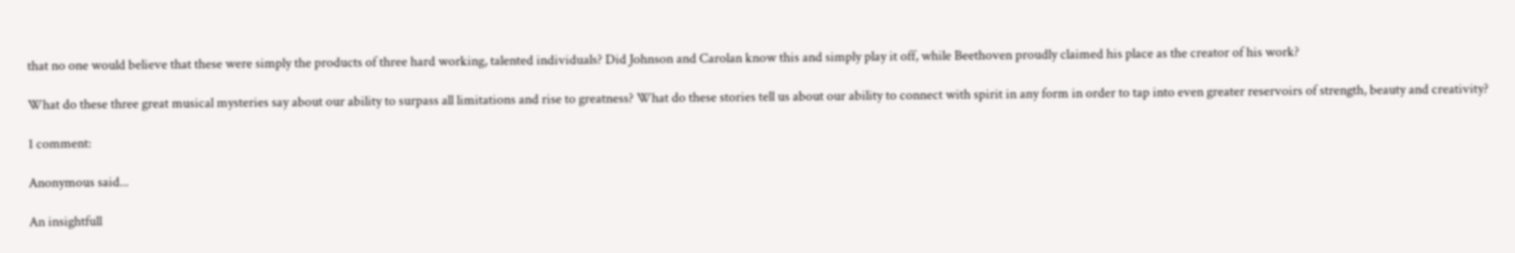that no one would believe that these were simply the products of three hard working, talented individuals? Did Johnson and Carolan know this and simply play it off, while Beethoven proudly claimed his place as the creator of his work?

What do these three great musical mysteries say about our ability to surpass all limitations and rise to greatness? What do these stories tell us about our ability to connect with spirit in any form in order to tap into even greater reservoirs of strength, beauty and creativity?

1 comment:

Anonymous said...

An insightfull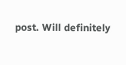post. Will definitely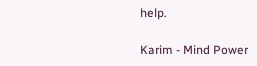help.

Karim - Mind Power